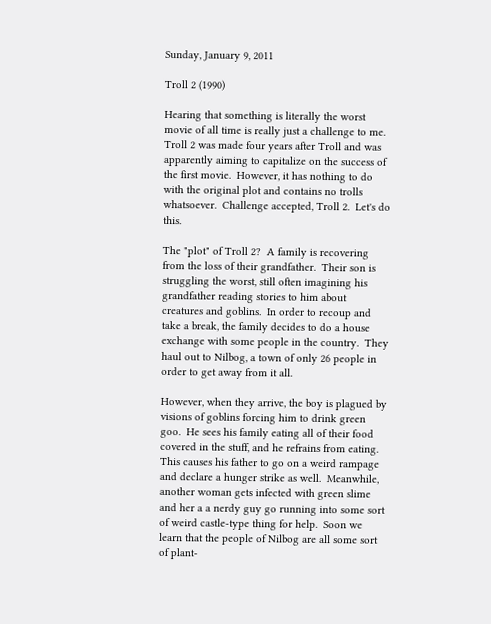Sunday, January 9, 2011

Troll 2 (1990)

Hearing that something is literally the worst movie of all time is really just a challenge to me.  Troll 2 was made four years after Troll and was apparently aiming to capitalize on the success of the first movie.  However, it has nothing to do with the original plot and contains no trolls whatsoever.  Challenge accepted, Troll 2.  Let's do this.

The "plot" of Troll 2?  A family is recovering from the loss of their grandfather.  Their son is struggling the worst, still often imagining his grandfather reading stories to him about creatures and goblins.  In order to recoup and take a break, the family decides to do a house exchange with some people in the country.  They haul out to Nilbog, a town of only 26 people in order to get away from it all.

However, when they arrive, the boy is plagued by visions of goblins forcing him to drink green goo.  He sees his family eating all of their food covered in the stuff, and he refrains from eating.  This causes his father to go on a weird rampage and declare a hunger strike as well.  Meanwhile, another woman gets infected with green slime and her a a nerdy guy go running into some sort of weird castle-type thing for help.  Soon we learn that the people of Nilbog are all some sort of plant-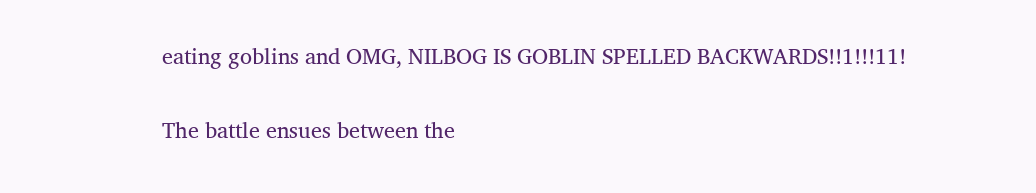eating goblins and OMG, NILBOG IS GOBLIN SPELLED BACKWARDS!!1!!!11!

The battle ensues between the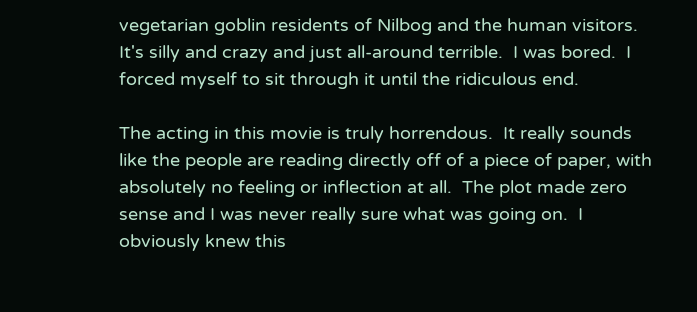vegetarian goblin residents of Nilbog and the human visitors.  It's silly and crazy and just all-around terrible.  I was bored.  I forced myself to sit through it until the ridiculous end.

The acting in this movie is truly horrendous.  It really sounds like the people are reading directly off of a piece of paper, with absolutely no feeling or inflection at all.  The plot made zero sense and I was never really sure what was going on.  I obviously knew this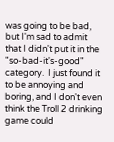was going to be bad, but I'm sad to admit that I didn't put it in the "so-bad-it's-good" category.  I just found it to be annoying and boring, and I don't even think the Troll 2 drinking game could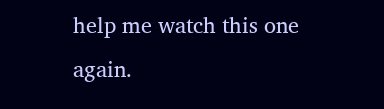help me watch this one again.